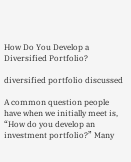How Do You Develop a Diversified Portfolio?

diversified portfolio discussed

A common question people have when we initially meet is, “How do you develop an investment portfolio?” Many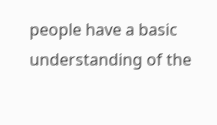people have a basic understanding of the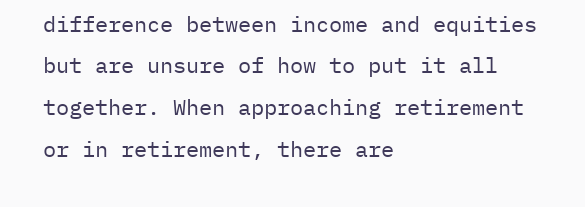difference between income and equities but are unsure of how to put it all together. When approaching retirement or in retirement, there are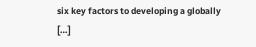six key factors to developing a globally […]